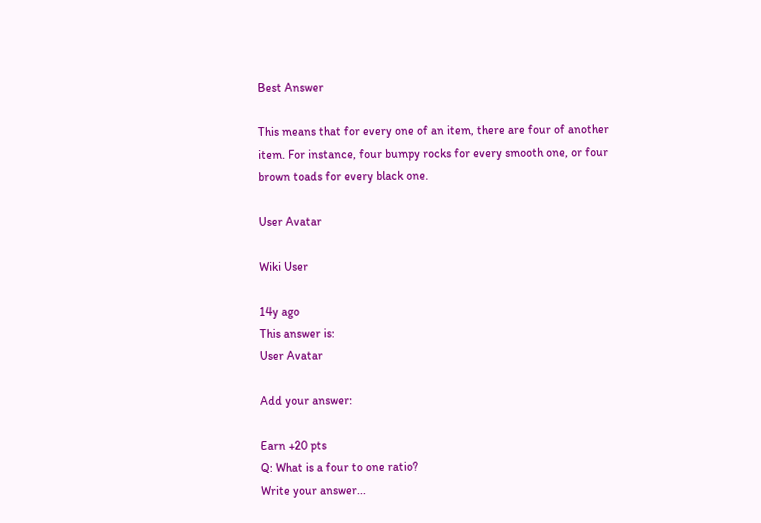Best Answer

This means that for every one of an item, there are four of another item. For instance, four bumpy rocks for every smooth one, or four brown toads for every black one.

User Avatar

Wiki User

14y ago
This answer is:
User Avatar

Add your answer:

Earn +20 pts
Q: What is a four to one ratio?
Write your answer...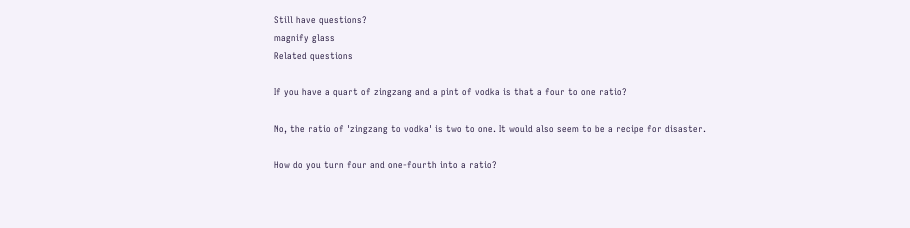Still have questions?
magnify glass
Related questions

If you have a quart of zingzang and a pint of vodka is that a four to one ratio?

No, the ratio of 'zingzang to vodka' is two to one. It would also seem to be a recipe for disaster.

How do you turn four and one-fourth into a ratio?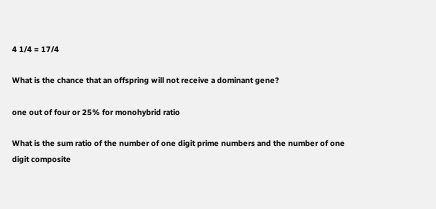4 1/4 = 17/4

What is the chance that an offspring will not receive a dominant gene?

one out of four or 25% for monohybrid ratio

What is the sum ratio of the number of one digit prime numbers and the number of one digit composite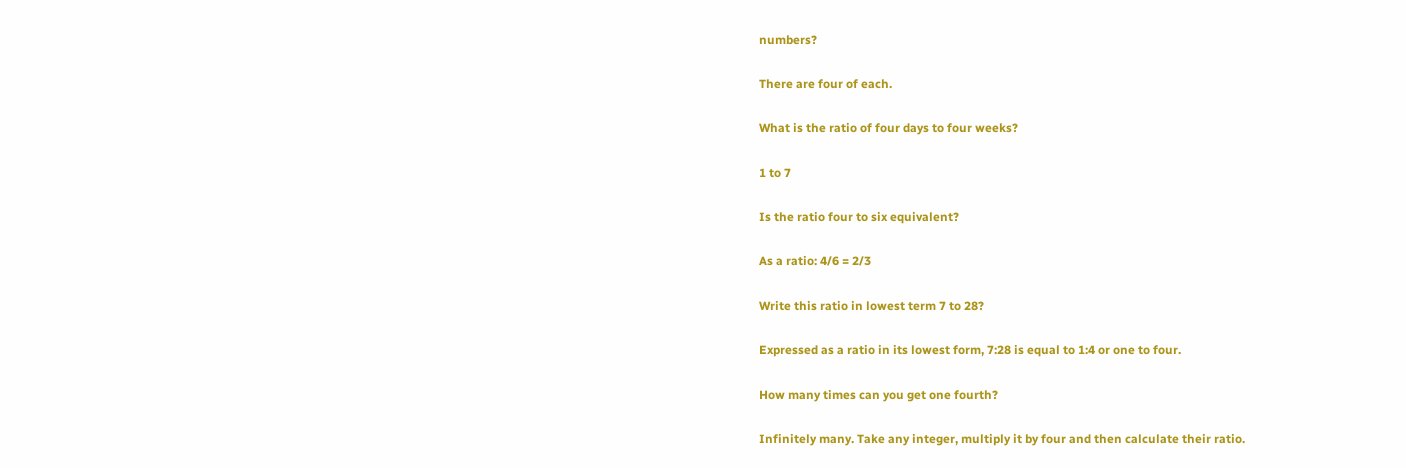numbers?

There are four of each.

What is the ratio of four days to four weeks?

1 to 7

Is the ratio four to six equivalent?

As a ratio: 4/6 = 2/3

Write this ratio in lowest term 7 to 28?

Expressed as a ratio in its lowest form, 7:28 is equal to 1:4 or one to four.

How many times can you get one fourth?

Infinitely many. Take any integer, multiply it by four and then calculate their ratio.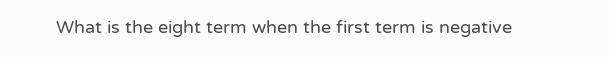What is the eight term when the first term is negative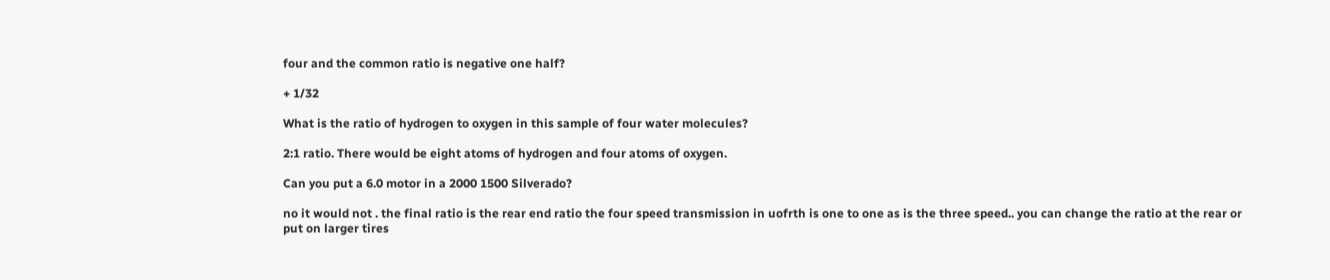four and the common ratio is negative one half?

+ 1/32

What is the ratio of hydrogen to oxygen in this sample of four water molecules?

2:1 ratio. There would be eight atoms of hydrogen and four atoms of oxygen.

Can you put a 6.0 motor in a 2000 1500 Silverado?

no it would not . the final ratio is the rear end ratio the four speed transmission in uofrth is one to one as is the three speed.. you can change the ratio at the rear or put on larger tires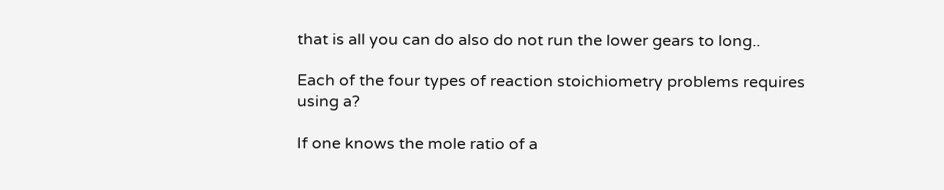that is all you can do also do not run the lower gears to long..

Each of the four types of reaction stoichiometry problems requires using a?

If one knows the mole ratio of a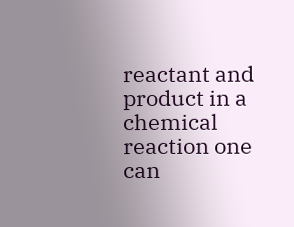reactant and product in a chemical reaction one can